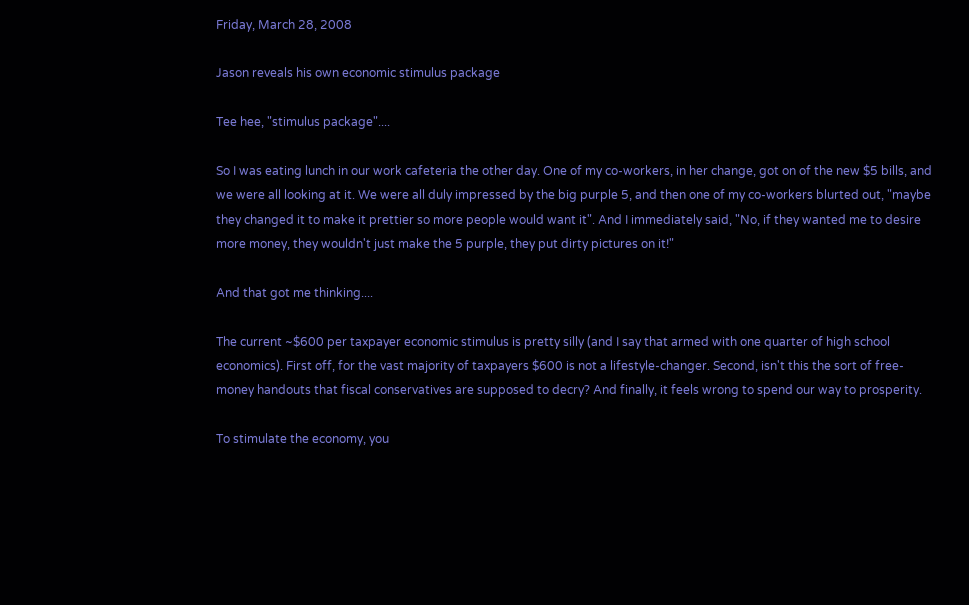Friday, March 28, 2008

Jason reveals his own economic stimulus package

Tee hee, "stimulus package"....

So I was eating lunch in our work cafeteria the other day. One of my co-workers, in her change, got on of the new $5 bills, and we were all looking at it. We were all duly impressed by the big purple 5, and then one of my co-workers blurted out, "maybe they changed it to make it prettier so more people would want it". And I immediately said, "No, if they wanted me to desire more money, they wouldn't just make the 5 purple, they put dirty pictures on it!"

And that got me thinking....

The current ~$600 per taxpayer economic stimulus is pretty silly (and I say that armed with one quarter of high school economics). First off, for the vast majority of taxpayers $600 is not a lifestyle-changer. Second, isn't this the sort of free-money handouts that fiscal conservatives are supposed to decry? And finally, it feels wrong to spend our way to prosperity.

To stimulate the economy, you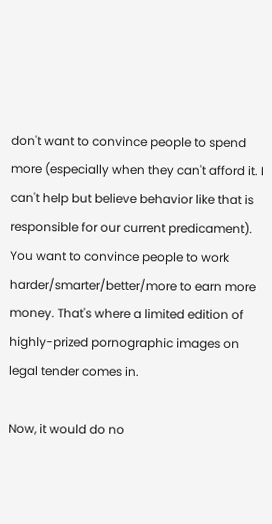don't want to convince people to spend more (especially when they can't afford it. I can't help but believe behavior like that is responsible for our current predicament). You want to convince people to work harder/smarter/better/more to earn more money. That's where a limited edition of highly-prized pornographic images on legal tender comes in.

Now, it would do no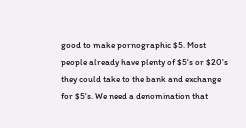good to make pornographic $5. Most people already have plenty of $5's or $20's they could take to the bank and exchange for $5's. We need a denomination that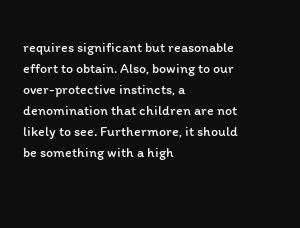requires significant but reasonable effort to obtain. Also, bowing to our over-protective instincts, a denomination that children are not likely to see. Furthermore, it should be something with a high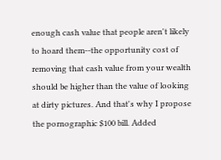enough cash value that people aren't likely to hoard them--the opportunity cost of removing that cash value from your wealth should be higher than the value of looking at dirty pictures. And that's why I propose the pornographic $100 bill. Added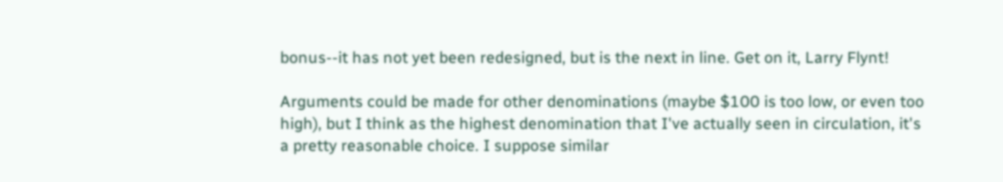bonus--it has not yet been redesigned, but is the next in line. Get on it, Larry Flynt!

Arguments could be made for other denominations (maybe $100 is too low, or even too high), but I think as the highest denomination that I've actually seen in circulation, it's a pretty reasonable choice. I suppose similar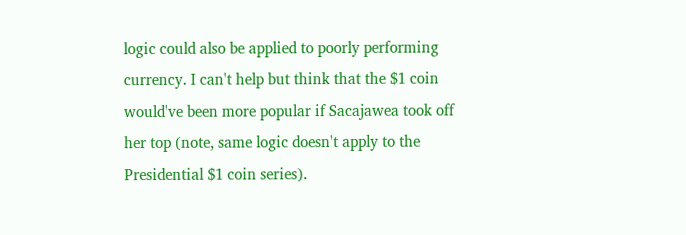logic could also be applied to poorly performing currency. I can't help but think that the $1 coin would've been more popular if Sacajawea took off her top (note, same logic doesn't apply to the Presidential $1 coin series).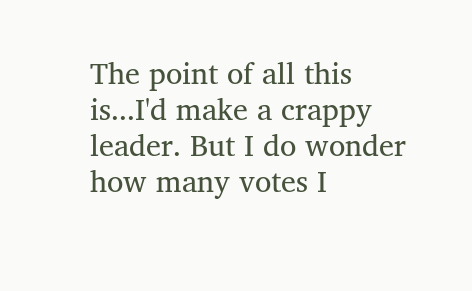The point of all this is...I'd make a crappy leader. But I do wonder how many votes I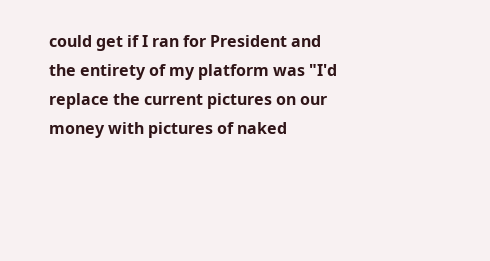could get if I ran for President and the entirety of my platform was "I'd replace the current pictures on our money with pictures of naked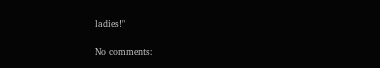ladies!"

No comments: